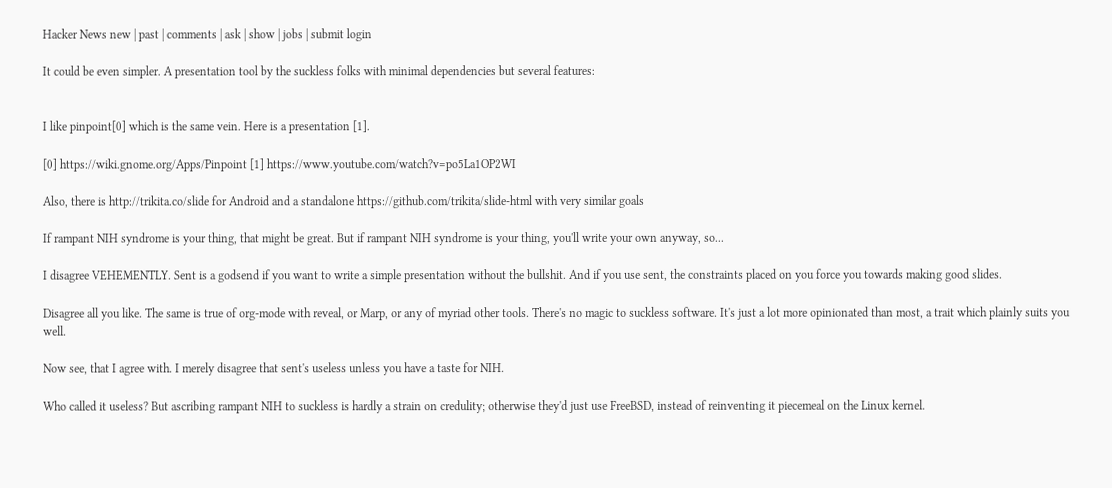Hacker News new | past | comments | ask | show | jobs | submit login

It could be even simpler. A presentation tool by the suckless folks with minimal dependencies but several features:


I like pinpoint[0] which is the same vein. Here is a presentation [1].

[0] https://wiki.gnome.org/Apps/Pinpoint [1] https://www.youtube.com/watch?v=po5La1OP2WI

Also, there is http://trikita.co/slide for Android and a standalone https://github.com/trikita/slide-html with very similar goals

If rampant NIH syndrome is your thing, that might be great. But if rampant NIH syndrome is your thing, you'll write your own anyway, so...

I disagree VEHEMENTLY. Sent is a godsend if you want to write a simple presentation without the bullshit. And if you use sent, the constraints placed on you force you towards making good slides.

Disagree all you like. The same is true of org-mode with reveal, or Marp, or any of myriad other tools. There's no magic to suckless software. It's just a lot more opinionated than most, a trait which plainly suits you well.

Now see, that I agree with. I merely disagree that sent's useless unless you have a taste for NIH.

Who called it useless? But ascribing rampant NIH to suckless is hardly a strain on credulity; otherwise they'd just use FreeBSD, instead of reinventing it piecemeal on the Linux kernel.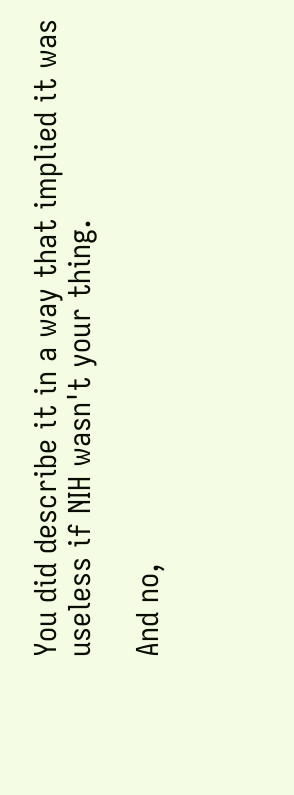You did describe it in a way that implied it was useless if NIH wasn't your thing.

And no,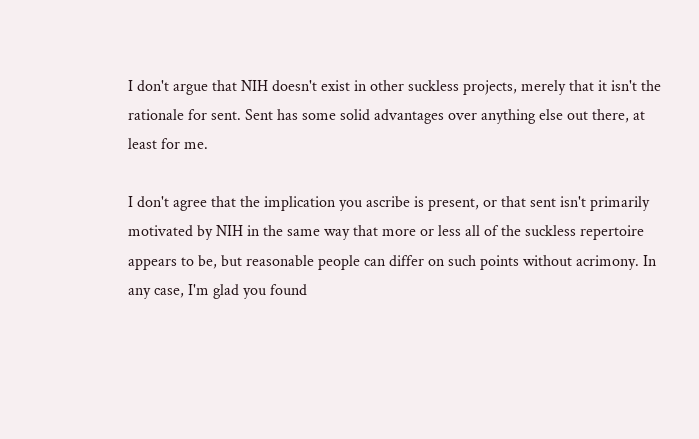I don't argue that NIH doesn't exist in other suckless projects, merely that it isn't the rationale for sent. Sent has some solid advantages over anything else out there, at least for me.

I don't agree that the implication you ascribe is present, or that sent isn't primarily motivated by NIH in the same way that more or less all of the suckless repertoire appears to be, but reasonable people can differ on such points without acrimony. In any case, I'm glad you found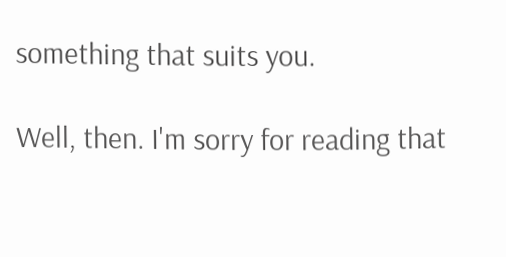something that suits you.

Well, then. I'm sorry for reading that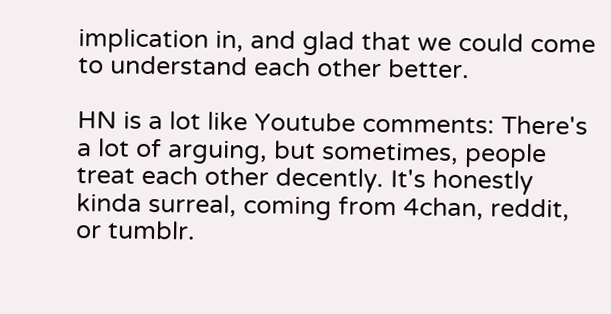implication in, and glad that we could come to understand each other better.

HN is a lot like Youtube comments: There's a lot of arguing, but sometimes, people treat each other decently. It's honestly kinda surreal, coming from 4chan, reddit, or tumblr.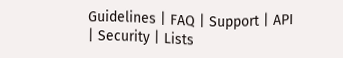Guidelines | FAQ | Support | API | Security | Lists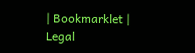| Bookmarklet | Legal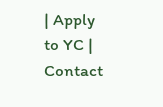| Apply to YC | Contact